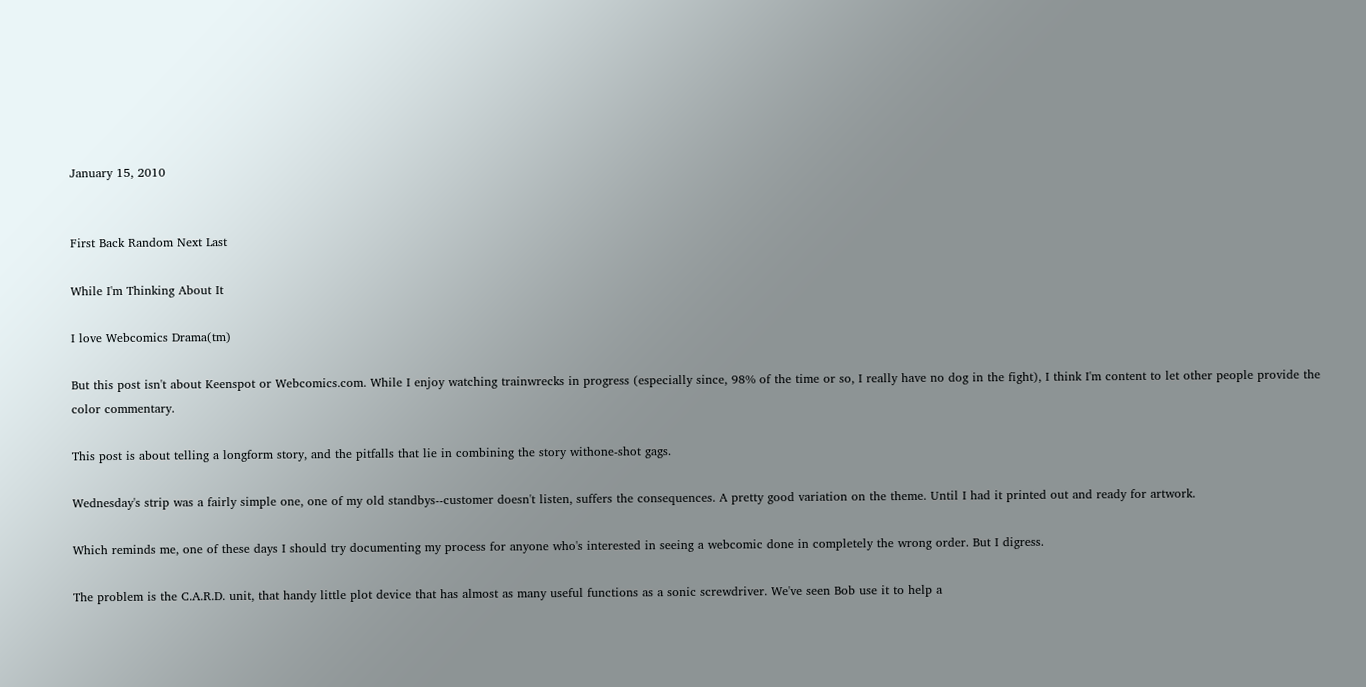January 15, 2010


First Back Random Next Last

While I'm Thinking About It

I love Webcomics Drama(tm)

But this post isn't about Keenspot or Webcomics.com. While I enjoy watching trainwrecks in progress (especially since, 98% of the time or so, I really have no dog in the fight), I think I'm content to let other people provide the color commentary.

This post is about telling a longform story, and the pitfalls that lie in combining the story withone-shot gags.

Wednesday's strip was a fairly simple one, one of my old standbys--customer doesn't listen, suffers the consequences. A pretty good variation on the theme. Until I had it printed out and ready for artwork.

Which reminds me, one of these days I should try documenting my process for anyone who's interested in seeing a webcomic done in completely the wrong order. But I digress.

The problem is the C.A.R.D. unit, that handy little plot device that has almost as many useful functions as a sonic screwdriver. We've seen Bob use it to help a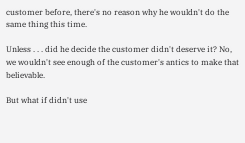customer before, there's no reason why he wouldn't do the same thing this time.

Unless . . . did he decide the customer didn't deserve it? No, we wouldn't see enough of the customer's antics to make that believable.

But what if didn't use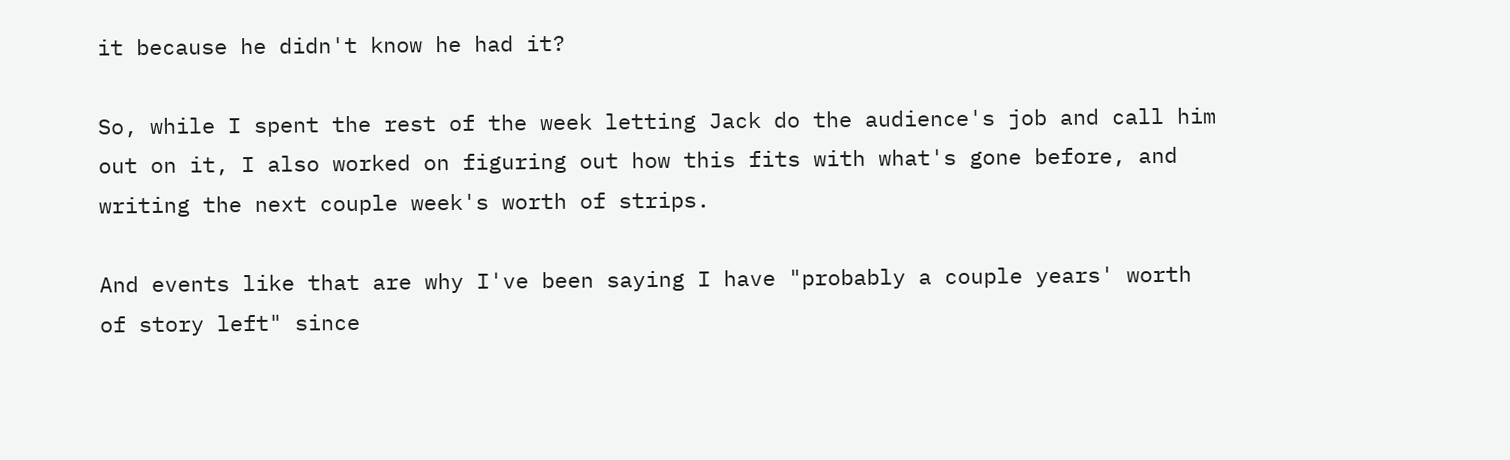it because he didn't know he had it?

So, while I spent the rest of the week letting Jack do the audience's job and call him out on it, I also worked on figuring out how this fits with what's gone before, and writing the next couple week's worth of strips.

And events like that are why I've been saying I have "probably a couple years' worth of story left" since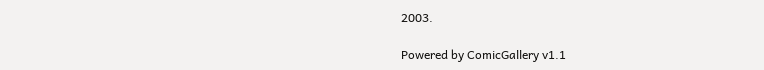2003.

Powered by ComicGallery v1.1